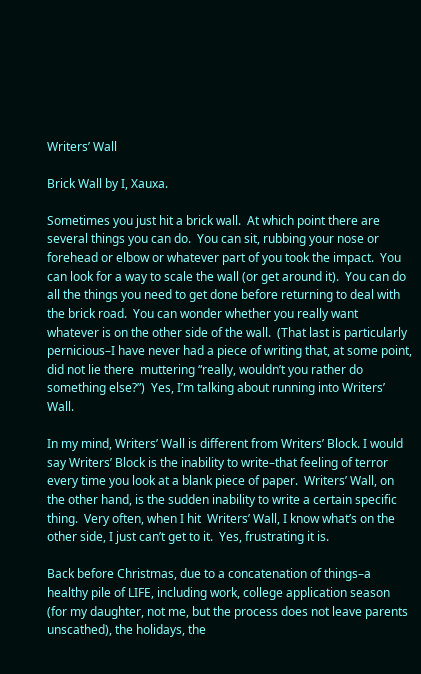Writers’ Wall

Brick Wall by I, Xauxa.

Sometimes you just hit a brick wall.  At which point there are several things you can do.  You can sit, rubbing your nose or forehead or elbow or whatever part of you took the impact.  You can look for a way to scale the wall (or get around it).  You can do all the things you need to get done before returning to deal with the brick road.  You can wonder whether you really want whatever is on the other side of the wall.  (That last is particularly pernicious–I have never had a piece of writing that, at some point, did not lie there  muttering “really, wouldn’t you rather do something else?”)  Yes, I’m talking about running into Writers’ Wall.

In my mind, Writers’ Wall is different from Writers’ Block. I would say Writers’ Block is the inability to write–that feeling of terror every time you look at a blank piece of paper.  Writers’ Wall, on the other hand, is the sudden inability to write a certain specific thing.  Very often, when I hit  Writers’ Wall, I know what’s on the other side, I just can’t get to it.  Yes, frustrating it is.

Back before Christmas, due to a concatenation of things–a healthy pile of LIFE, including work, college application season (for my daughter, not me, but the process does not leave parents unscathed), the holidays, the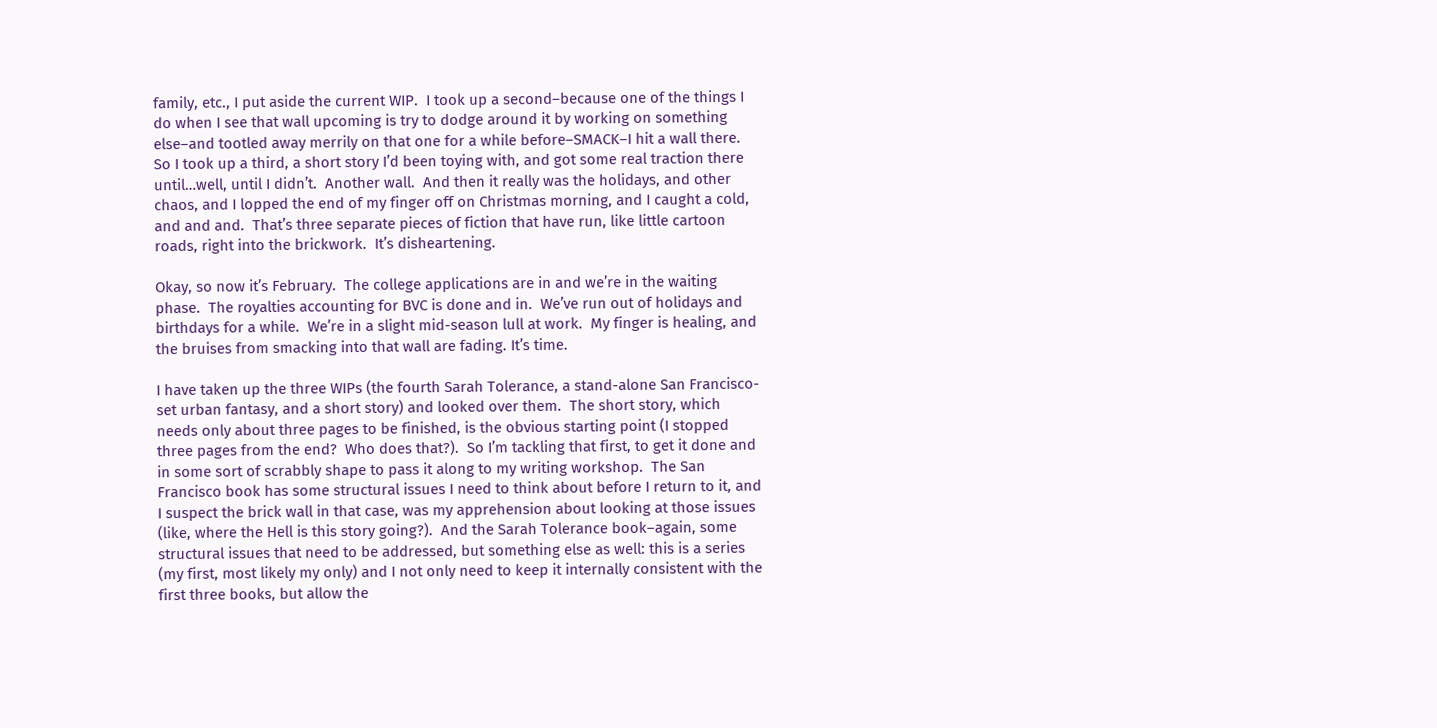family, etc., I put aside the current WIP.  I took up a second–because one of the things I do when I see that wall upcoming is try to dodge around it by working on something else–and tootled away merrily on that one for a while before–SMACK–I hit a wall there.  So I took up a third, a short story I’d been toying with, and got some real traction there until…well, until I didn’t.  Another wall.  And then it really was the holidays, and other chaos, and I lopped the end of my finger off on Christmas morning, and I caught a cold, and and and.  That’s three separate pieces of fiction that have run, like little cartoon roads, right into the brickwork.  It’s disheartening.

Okay, so now it’s February.  The college applications are in and we’re in the waiting phase.  The royalties accounting for BVC is done and in.  We’ve run out of holidays and birthdays for a while.  We’re in a slight mid-season lull at work.  My finger is healing, and the bruises from smacking into that wall are fading. It’s time.

I have taken up the three WIPs (the fourth Sarah Tolerance, a stand-alone San Francisco-set urban fantasy, and a short story) and looked over them.  The short story, which needs only about three pages to be finished, is the obvious starting point (I stopped three pages from the end?  Who does that?).  So I’m tackling that first, to get it done and in some sort of scrabbly shape to pass it along to my writing workshop.  The San Francisco book has some structural issues I need to think about before I return to it, and I suspect the brick wall in that case, was my apprehension about looking at those issues (like, where the Hell is this story going?).  And the Sarah Tolerance book–again, some structural issues that need to be addressed, but something else as well: this is a series (my first, most likely my only) and I not only need to keep it internally consistent with the first three books, but allow the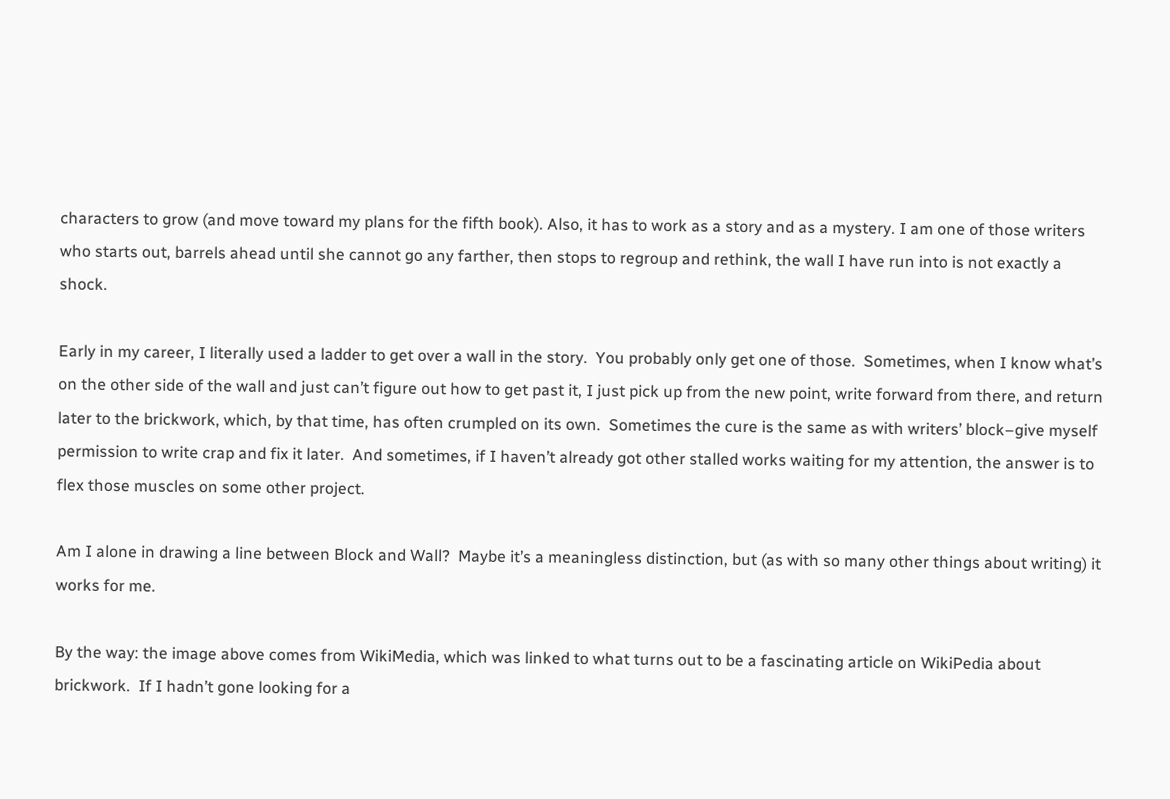characters to grow (and move toward my plans for the fifth book). Also, it has to work as a story and as a mystery. I am one of those writers who starts out, barrels ahead until she cannot go any farther, then stops to regroup and rethink, the wall I have run into is not exactly a shock.

Early in my career, I literally used a ladder to get over a wall in the story.  You probably only get one of those.  Sometimes, when I know what’s on the other side of the wall and just can’t figure out how to get past it, I just pick up from the new point, write forward from there, and return later to the brickwork, which, by that time, has often crumpled on its own.  Sometimes the cure is the same as with writers’ block–give myself permission to write crap and fix it later.  And sometimes, if I haven’t already got other stalled works waiting for my attention, the answer is to flex those muscles on some other project.

Am I alone in drawing a line between Block and Wall?  Maybe it’s a meaningless distinction, but (as with so many other things about writing) it works for me.

By the way: the image above comes from WikiMedia, which was linked to what turns out to be a fascinating article on WikiPedia about brickwork.  If I hadn’t gone looking for a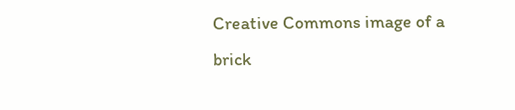Creative Commons image of a brick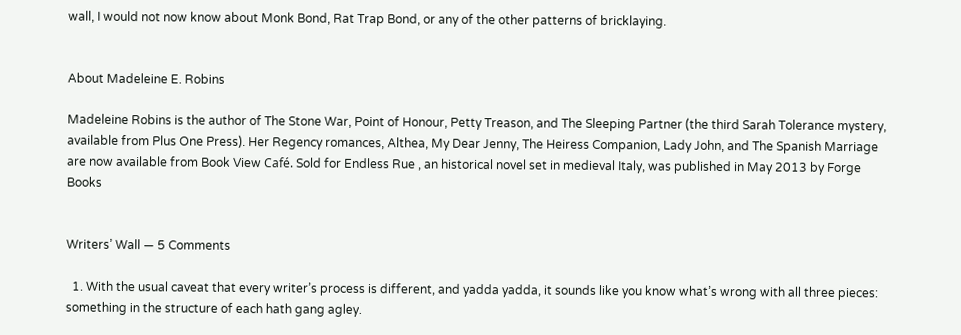wall, I would not now know about Monk Bond, Rat Trap Bond, or any of the other patterns of bricklaying.


About Madeleine E. Robins

Madeleine Robins is the author of The Stone War, Point of Honour, Petty Treason, and The Sleeping Partner (the third Sarah Tolerance mystery, available from Plus One Press). Her Regency romances, Althea, My Dear Jenny, The Heiress Companion, Lady John, and The Spanish Marriage are now available from Book View Café. Sold for Endless Rue , an historical novel set in medieval Italy, was published in May 2013 by Forge Books


Writers’ Wall — 5 Comments

  1. With the usual caveat that every writer’s process is different, and yadda yadda, it sounds like you know what’s wrong with all three pieces: something in the structure of each hath gang agley.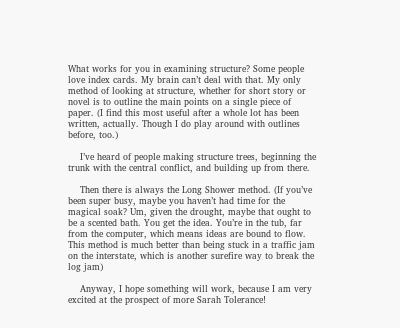What works for you in examining structure? Some people love index cards. My brain can’t deal with that. My only method of looking at structure, whether for short story or novel is to outline the main points on a single piece of paper. (I find this most useful after a whole lot has been written, actually. Though I do play around with outlines before, too.)

    I’ve heard of people making structure trees, beginning the trunk with the central conflict, and building up from there.

    Then there is always the Long Shower method. (If you’ve been super busy, maybe you haven’t had time for the magical soak? Um, given the drought, maybe that ought to be a scented bath. You get the idea. You’re in the tub, far from the computer, which means ideas are bound to flow. This method is much better than being stuck in a traffic jam on the interstate, which is another surefire way to break the log jam)

    Anyway, I hope something will work, because I am very excited at the prospect of more Sarah Tolerance!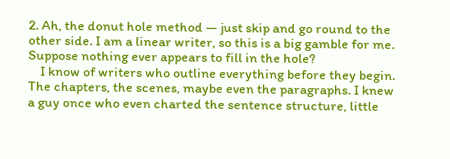2. Ah, the donut hole method — just skip and go round to the other side. I am a linear writer, so this is a big gamble for me. Suppose nothing ever appears to fill in the hole?
    I know of writers who outline everything before they begin. The chapters, the scenes, maybe even the paragraphs. I knew a guy once who even charted the sentence structure, little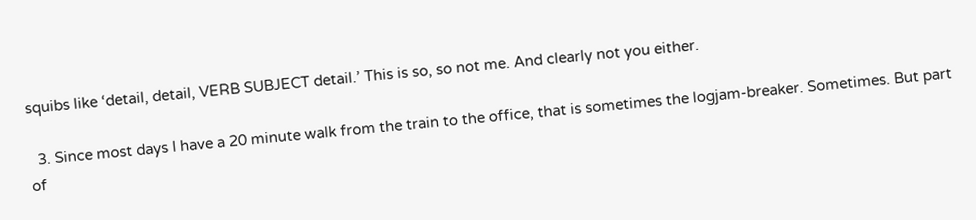squibs like ‘detail, detail, VERB SUBJECT detail.’ This is so, so not me. And clearly not you either.

  3. Since most days I have a 20 minute walk from the train to the office, that is sometimes the logjam-breaker. Sometimes. But part of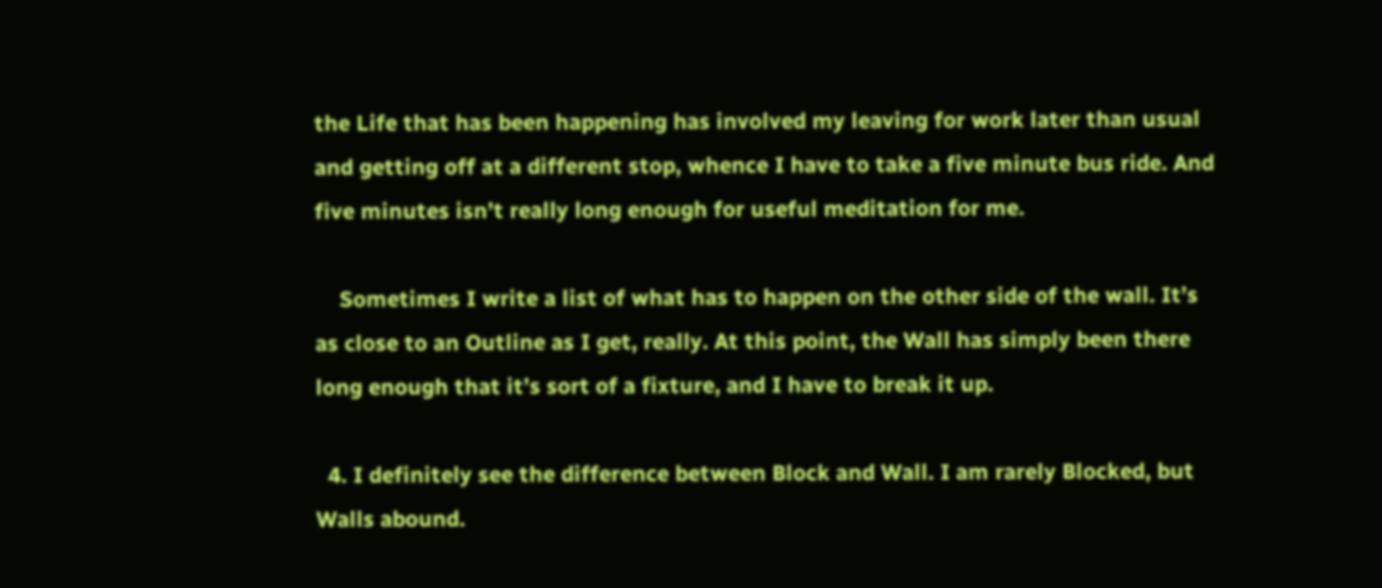the Life that has been happening has involved my leaving for work later than usual and getting off at a different stop, whence I have to take a five minute bus ride. And five minutes isn’t really long enough for useful meditation for me.

    Sometimes I write a list of what has to happen on the other side of the wall. It’s as close to an Outline as I get, really. At this point, the Wall has simply been there long enough that it’s sort of a fixture, and I have to break it up.

  4. I definitely see the difference between Block and Wall. I am rarely Blocked, but Walls abound.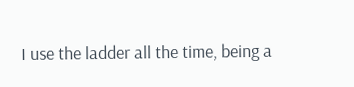I use the ladder all the time, being a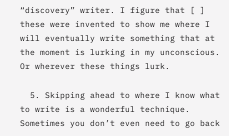“discovery” writer. I figure that [ ] these were invented to show me where I will eventually write something that at the moment is lurking in my unconscious. Or wherever these things lurk.

  5. Skipping ahead to where I know what to write is a wonderful technique. Sometimes you don’t even need to go back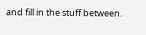and fill in the stuff between.